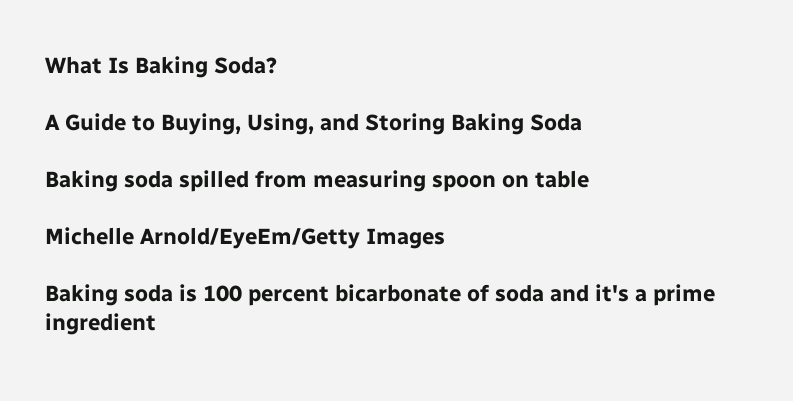What Is Baking Soda?

A Guide to Buying, Using, and Storing Baking Soda

Baking soda spilled from measuring spoon on table

Michelle Arnold/EyeEm/Getty Images

Baking soda is 100 percent bicarbonate of soda and it's a prime ingredient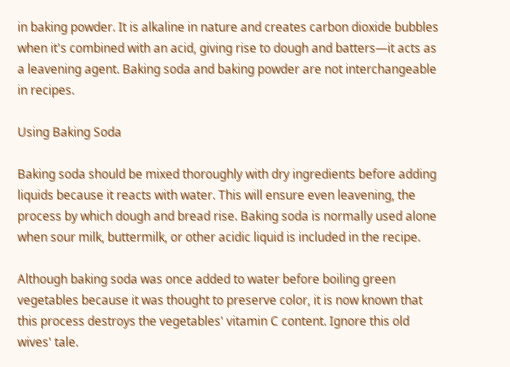in baking powder. It is alkaline in nature and creates carbon dioxide bubbles when it's combined with an acid, giving rise to dough and batters—it acts as a leavening agent. Baking soda and baking powder are not interchangeable in recipes.

Using Baking Soda

Baking soda should be mixed thoroughly with dry ingredients before adding liquids because it reacts with water. This will ensure even leavening, the process by which dough and bread rise. Baking soda is normally used alone when sour milk, buttermilk, or other acidic liquid is included in the recipe.

Although baking soda was once added to water before boiling green vegetables because it was thought to preserve color, it is now known that this process destroys the vegetables' vitamin C content. Ignore this old wives' tale.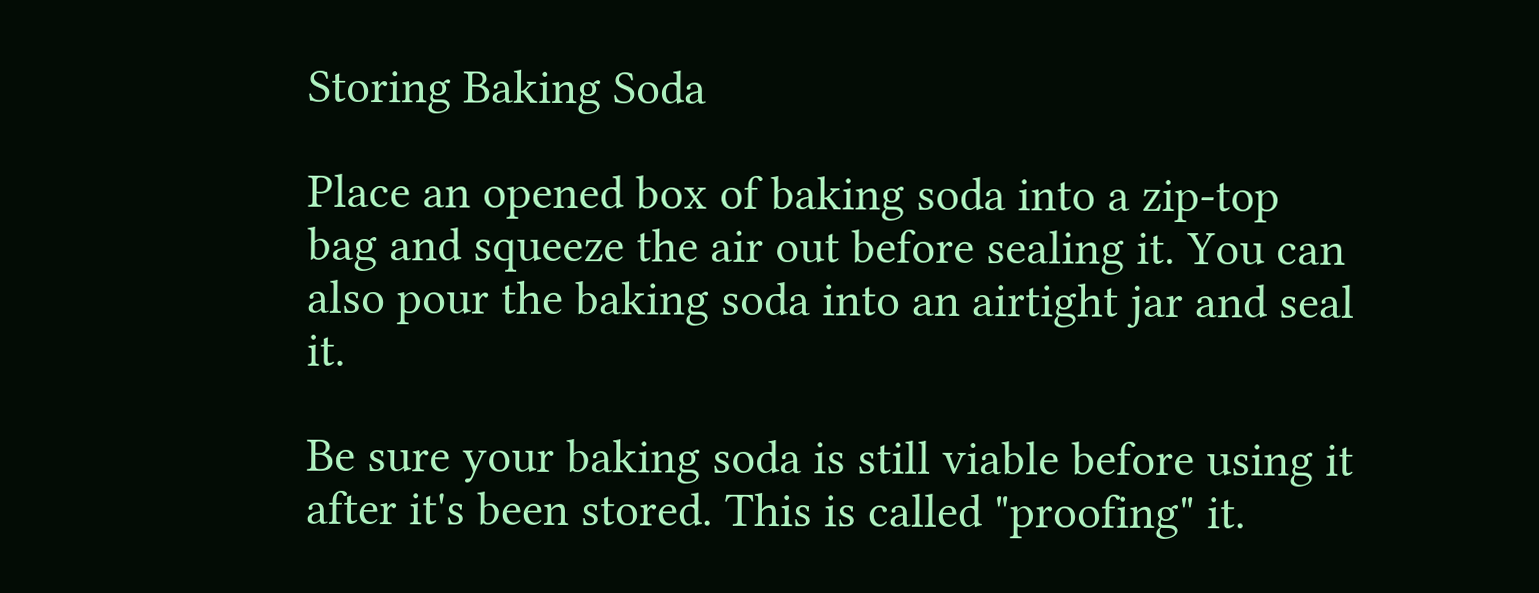Storing Baking Soda

Place an opened box of baking soda into a zip-top bag and squeeze the air out before sealing it. You can also pour the baking soda into an airtight jar and seal it.

Be sure your baking soda is still viable before using it after it's been stored. This is called "proofing" it.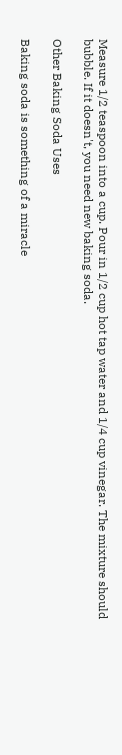Measure 1/2 teaspoon into a cup. Pour in 1/2 cup hot tap water and 1/4 cup vinegar. The mixture should bubble. If it doesn't, you need new baking soda.

Other Baking Soda Uses

Baking soda is something of a miracle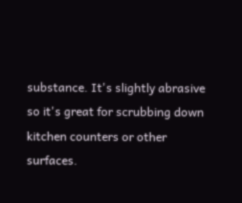substance. It's slightly abrasive so it's great for scrubbing down kitchen counters or other surfaces.